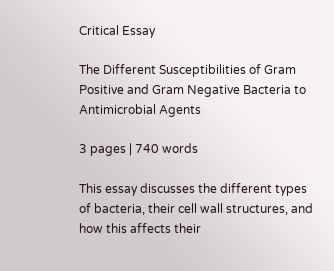Critical Essay

The Different Susceptibilities of Gram Positive and Gram Negative Bacteria to Antimicrobial Agents

3 pages | 740 words

This essay discusses the different types of bacteria, their cell wall structures, and how this affects their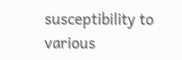susceptibility to various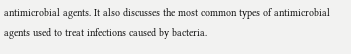antimicrobial agents. It also discusses the most common types of antimicrobial agents used to treat infections caused by bacteria.